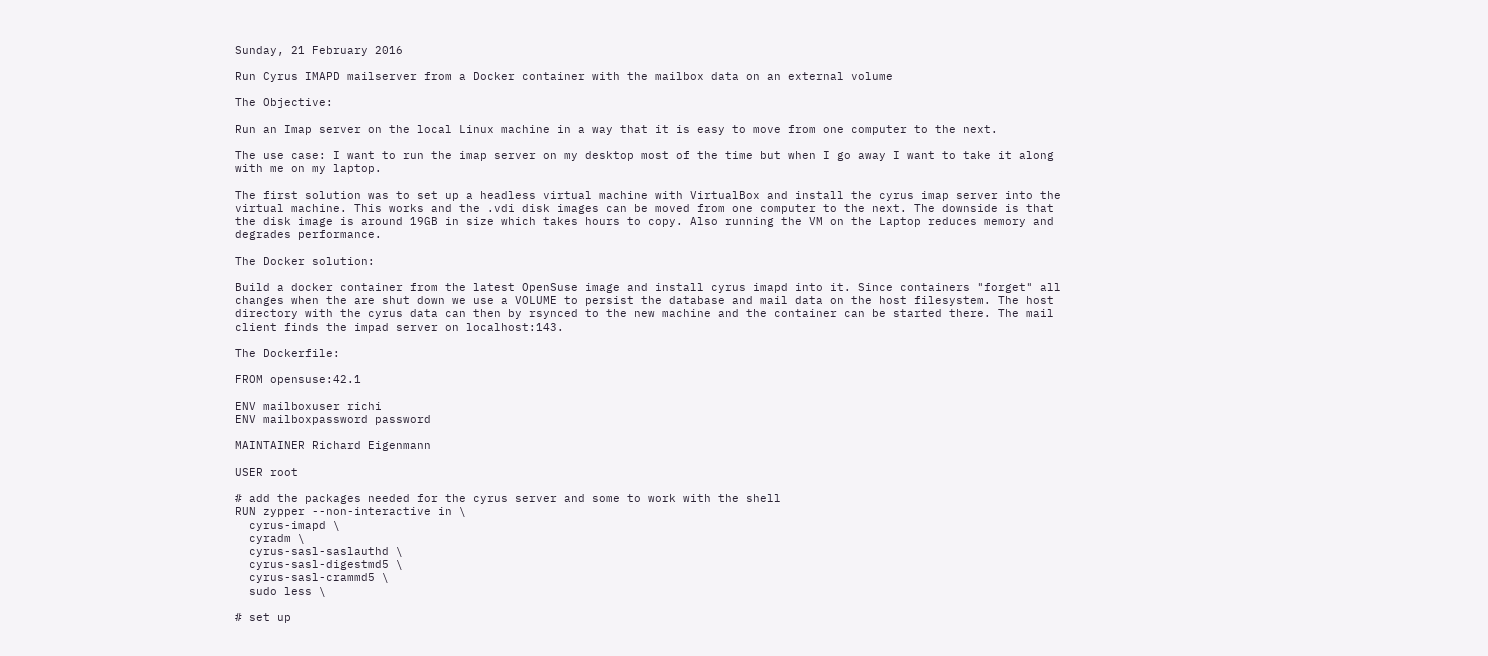Sunday, 21 February 2016

Run Cyrus IMAPD mailserver from a Docker container with the mailbox data on an external volume

The Objective:

Run an Imap server on the local Linux machine in a way that it is easy to move from one computer to the next.

The use case: I want to run the imap server on my desktop most of the time but when I go away I want to take it along with me on my laptop.

The first solution was to set up a headless virtual machine with VirtualBox and install the cyrus imap server into the virtual machine. This works and the .vdi disk images can be moved from one computer to the next. The downside is that the disk image is around 19GB in size which takes hours to copy. Also running the VM on the Laptop reduces memory and degrades performance.

The Docker solution:

Build a docker container from the latest OpenSuse image and install cyrus imapd into it. Since containers "forget" all changes when the are shut down we use a VOLUME to persist the database and mail data on the host filesystem. The host directory with the cyrus data can then by rsynced to the new machine and the container can be started there. The mail client finds the impad server on localhost:143.

The Dockerfile:

FROM opensuse:42.1

ENV mailboxuser richi
ENV mailboxpassword password

MAINTAINER Richard Eigenmann

USER root

# add the packages needed for the cyrus server and some to work with the shell
RUN zypper --non-interactive in \
  cyrus-imapd \
  cyradm \
  cyrus-sasl-saslauthd \
  cyrus-sasl-digestmd5 \
  cyrus-sasl-crammd5 \
  sudo less \

# set up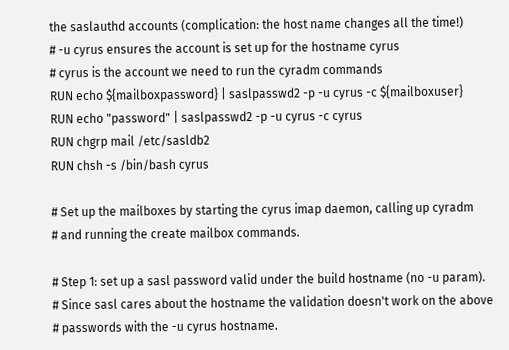the saslauthd accounts (complication: the host name changes all the time!)
# -u cyrus ensures the account is set up for the hostname cyrus
# cyrus is the account we need to run the cyradm commands
RUN echo ${mailboxpassword} | saslpasswd2 -p -u cyrus -c ${mailboxuser}
RUN echo "password" | saslpasswd2 -p -u cyrus -c cyrus
RUN chgrp mail /etc/sasldb2
RUN chsh -s /bin/bash cyrus

# Set up the mailboxes by starting the cyrus imap daemon, calling up cyradm
# and running the create mailbox commands.

# Step 1: set up a sasl password valid under the build hostname (no -u param).
# Since sasl cares about the hostname the validation doesn't work on the above
# passwords with the -u cyrus hostname.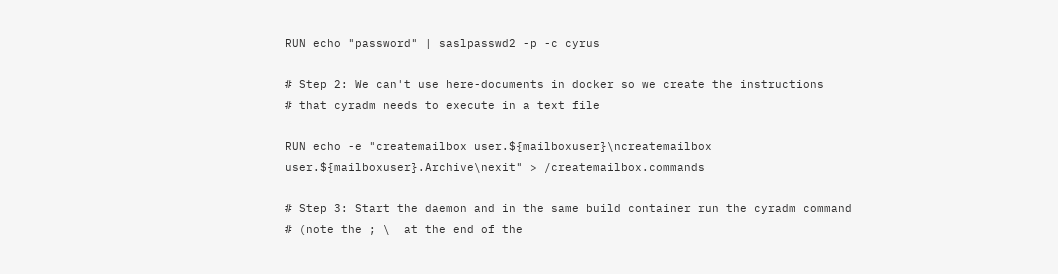RUN echo "password" | saslpasswd2 -p -c cyrus

# Step 2: We can't use here-documents in docker so we create the instructions
# that cyradm needs to execute in a text file

RUN echo -e "createmailbox user.${mailboxuser}\ncreatemailbox user.${mailboxuser}.Archive\nexit" > /createmailbox.commands

# Step 3: Start the daemon and in the same build container run the cyradm command
# (note the ; \  at the end of the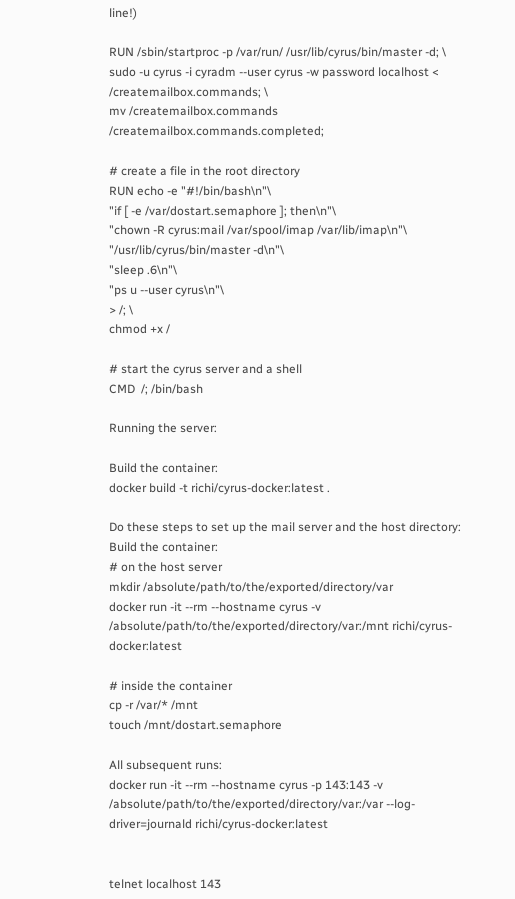line!)

RUN /sbin/startproc -p /var/run/ /usr/lib/cyrus/bin/master -d; \
sudo -u cyrus -i cyradm --user cyrus -w password localhost < /createmailbox.commands; \
mv /createmailbox.commands /createmailbox.commands.completed;

# create a file in the root directory
RUN echo -e "#!/bin/bash\n"\
"if [ -e /var/dostart.semaphore ]; then\n"\
"chown -R cyrus:mail /var/spool/imap /var/lib/imap\n"\
"/usr/lib/cyrus/bin/master -d\n"\
"sleep .6\n"\
"ps u --user cyrus\n"\
> /; \
chmod +x /

# start the cyrus server and a shell
CMD  /; /bin/bash

Running the server:

Build the container:
docker build -t richi/cyrus-docker:latest .

Do these steps to set up the mail server and the host directory: Build the container:
# on the host server
mkdir /absolute/path/to/the/exported/directory/var
docker run -it --rm --hostname cyrus -v /absolute/path/to/the/exported/directory/var:/mnt richi/cyrus-docker:latest

# inside the container
cp -r /var/* /mnt
touch /mnt/dostart.semaphore

All subsequent runs:
docker run -it --rm --hostname cyrus -p 143:143 -v /absolute/path/to/the/exported/directory/var:/var --log-driver=journald richi/cyrus-docker:latest


telnet localhost 143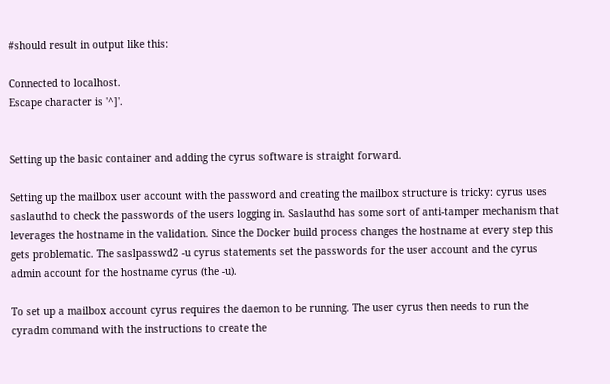#should result in output like this:

Connected to localhost.
Escape character is '^]'.


Setting up the basic container and adding the cyrus software is straight forward.

Setting up the mailbox user account with the password and creating the mailbox structure is tricky: cyrus uses saslauthd to check the passwords of the users logging in. Saslauthd has some sort of anti-tamper mechanism that leverages the hostname in the validation. Since the Docker build process changes the hostname at every step this gets problematic. The saslpasswd2 -u cyrus statements set the passwords for the user account and the cyrus admin account for the hostname cyrus (the -u).

To set up a mailbox account cyrus requires the daemon to be running. The user cyrus then needs to run the cyradm command with the instructions to create the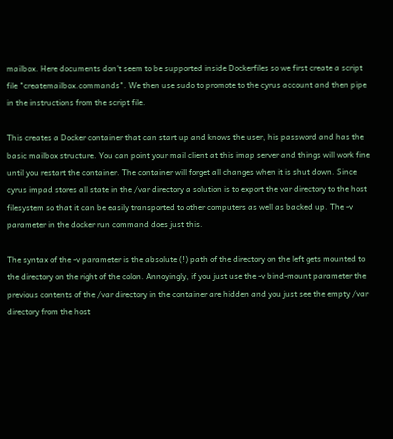mailbox. Here documents don't seem to be supported inside Dockerfiles so we first create a script file "createmailbox.commands". We then use sudo to promote to the cyrus account and then pipe in the instructions from the script file.

This creates a Docker container that can start up and knows the user, his password and has the basic mailbox structure. You can point your mail client at this imap server and things will work fine until you restart the container. The container will forget all changes when it is shut down. Since cyrus impad stores all state in the /var directory a solution is to export the var directory to the host filesystem so that it can be easily transported to other computers as well as backed up. The -v parameter in the docker run command does just this.

The syntax of the -v parameter is the absolute (!) path of the directory on the left gets mounted to the directory on the right of the colon. Annoyingly, if you just use the -v bind-mount parameter the previous contents of the /var directory in the container are hidden and you just see the empty /var directory from the host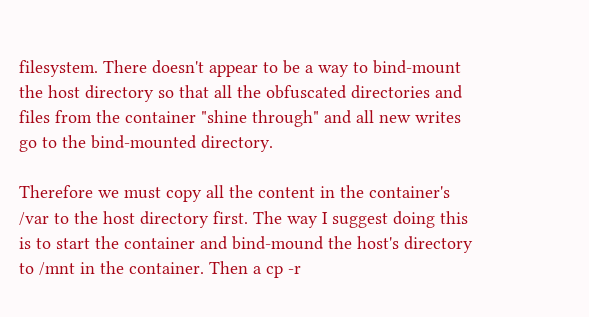filesystem. There doesn't appear to be a way to bind-mount the host directory so that all the obfuscated directories and files from the container "shine through" and all new writes go to the bind-mounted directory.

Therefore we must copy all the content in the container's /var to the host directory first. The way I suggest doing this is to start the container and bind-mound the host's directory to /mnt in the container. Then a cp -r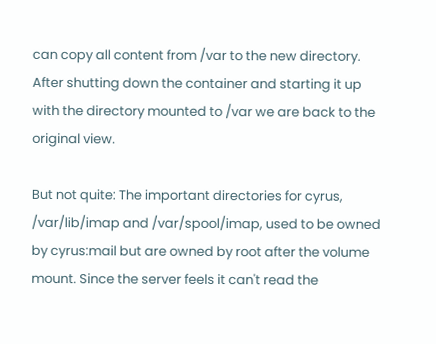can copy all content from /var to the new directory. After shutting down the container and starting it up with the directory mounted to /var we are back to the original view.

But not quite: The important directories for cyrus, /var/lib/imap and /var/spool/imap, used to be owned by cyrus:mail but are owned by root after the volume mount. Since the server feels it can't read the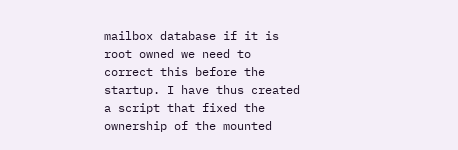mailbox database if it is root owned we need to correct this before the startup. I have thus created a script that fixed the ownership of the mounted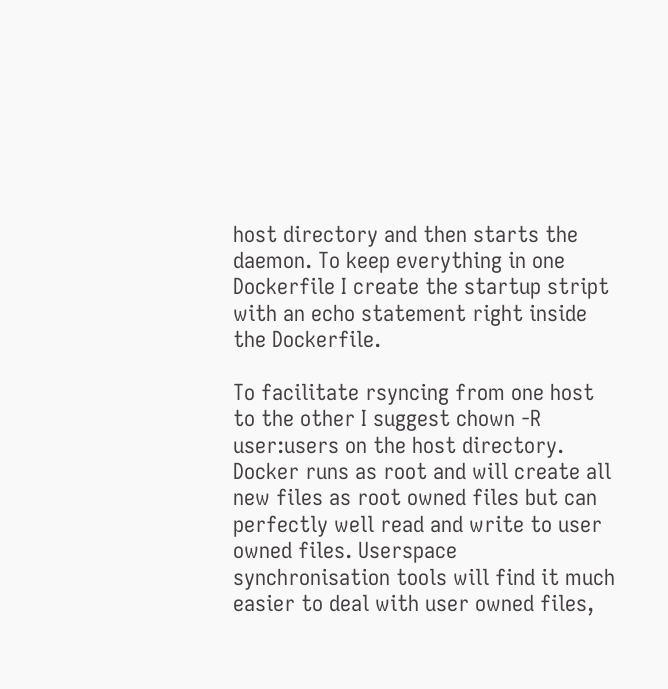host directory and then starts the daemon. To keep everything in one Dockerfile I create the startup stript with an echo statement right inside the Dockerfile.

To facilitate rsyncing from one host to the other I suggest chown -R user:users on the host directory. Docker runs as root and will create all new files as root owned files but can perfectly well read and write to user owned files. Userspace synchronisation tools will find it much easier to deal with user owned files,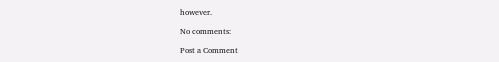however.

No comments:

Post a Comment